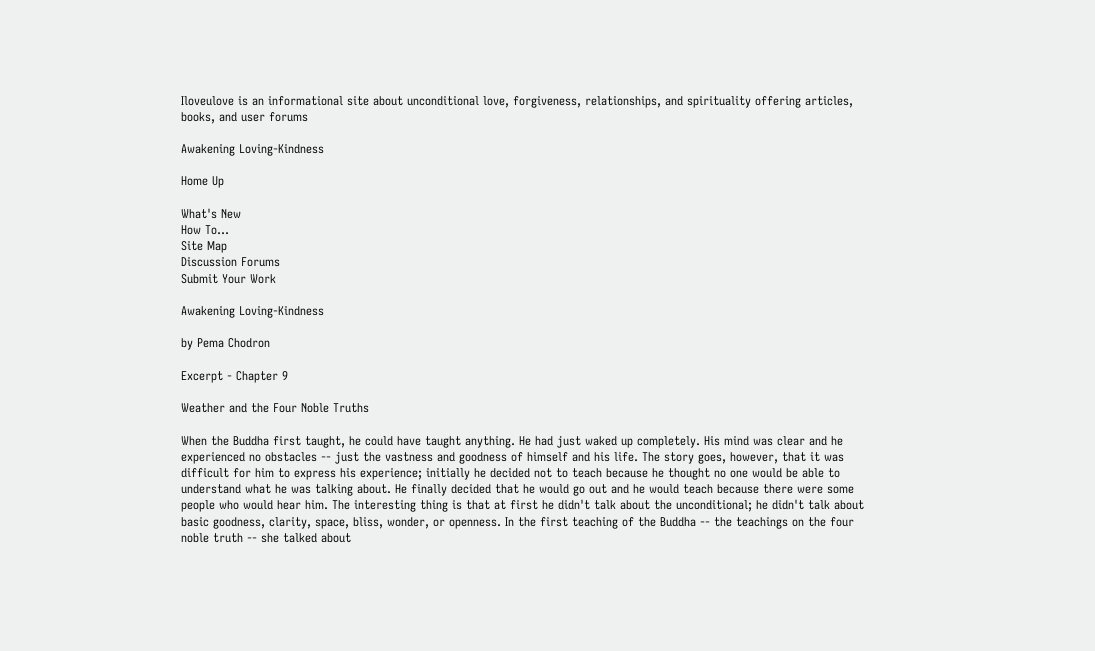Iloveulove is an informational site about unconditional love, forgiveness, relationships, and spirituality offering articles, books, and user forums

Awakening Loving-Kindness

Home Up

What's New
How To...
Site Map
Discussion Forums
Submit Your Work

Awakening Loving-Kindness

by Pema Chodron

Excerpt - Chapter 9

Weather and the Four Noble Truths

When the Buddha first taught, he could have taught anything. He had just waked up completely. His mind was clear and he experienced no obstacles -- just the vastness and goodness of himself and his life. The story goes, however, that it was difficult for him to express his experience; initially he decided not to teach because he thought no one would be able to understand what he was talking about. He finally decided that he would go out and he would teach because there were some people who would hear him. The interesting thing is that at first he didn't talk about the unconditional; he didn't talk about basic goodness, clarity, space, bliss, wonder, or openness. In the first teaching of the Buddha -- the teachings on the four noble truth -- she talked about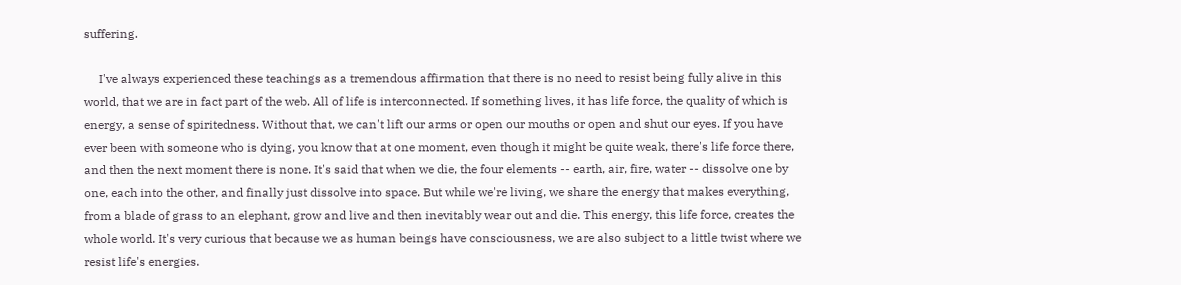suffering.

     I've always experienced these teachings as a tremendous affirmation that there is no need to resist being fully alive in this world, that we are in fact part of the web. All of life is interconnected. If something lives, it has life force, the quality of which is energy, a sense of spiritedness. Without that, we can't lift our arms or open our mouths or open and shut our eyes. If you have ever been with someone who is dying, you know that at one moment, even though it might be quite weak, there's life force there, and then the next moment there is none. It's said that when we die, the four elements -- earth, air, fire, water -- dissolve one by one, each into the other, and finally just dissolve into space. But while we're living, we share the energy that makes everything, from a blade of grass to an elephant, grow and live and then inevitably wear out and die. This energy, this life force, creates the whole world. It's very curious that because we as human beings have consciousness, we are also subject to a little twist where we resist life's energies.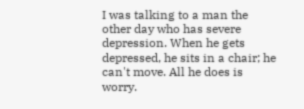I was talking to a man the other day who has severe depression. When he gets depressed, he sits in a chair; he can't move. All he does is worry.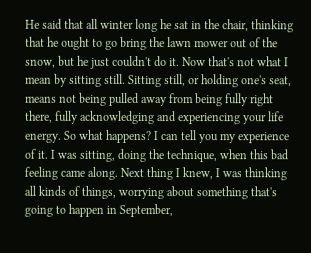He said that all winter long he sat in the chair, thinking that he ought to go bring the lawn mower out of the snow, but he just couldn't do it. Now that's not what I mean by sitting still. Sitting still, or holding one's seat, means not being pulled away from being fully right there, fully acknowledging and experiencing your life energy. So what happens? I can tell you my experience of it. I was sitting, doing the technique, when this bad feeling came along. Next thing I knew, I was thinking all kinds of things, worrying about something that's going to happen in September,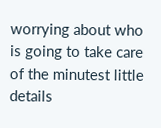worrying about who is going to take care of the minutest little details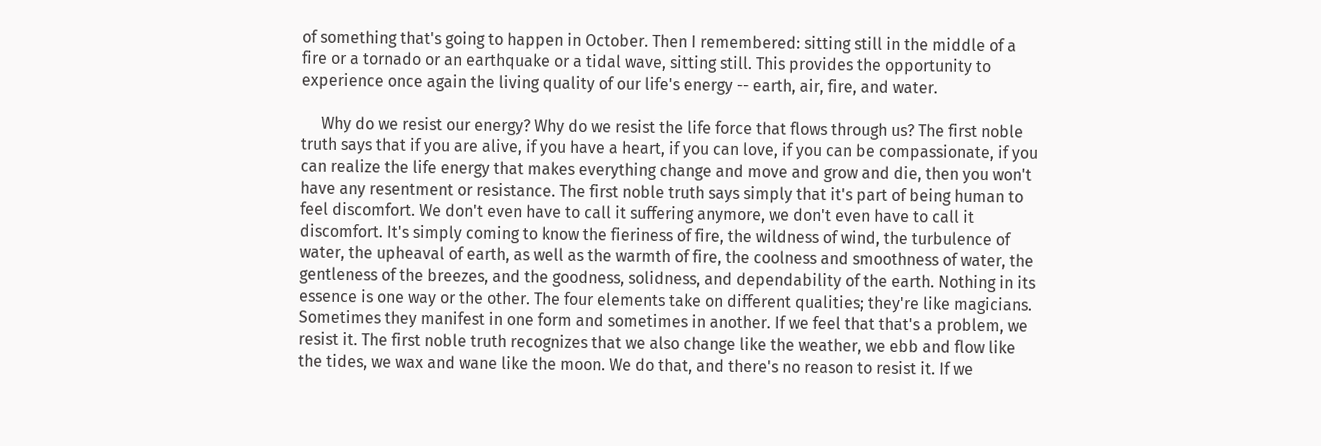of something that's going to happen in October. Then I remembered: sitting still in the middle of a fire or a tornado or an earthquake or a tidal wave, sitting still. This provides the opportunity to experience once again the living quality of our life's energy -- earth, air, fire, and water.

     Why do we resist our energy? Why do we resist the life force that flows through us? The first noble truth says that if you are alive, if you have a heart, if you can love, if you can be compassionate, if you can realize the life energy that makes everything change and move and grow and die, then you won't have any resentment or resistance. The first noble truth says simply that it's part of being human to feel discomfort. We don't even have to call it suffering anymore, we don't even have to call it discomfort. It's simply coming to know the fieriness of fire, the wildness of wind, the turbulence of water, the upheaval of earth, as well as the warmth of fire, the coolness and smoothness of water, the gentleness of the breezes, and the goodness, solidness, and dependability of the earth. Nothing in its essence is one way or the other. The four elements take on different qualities; they're like magicians. Sometimes they manifest in one form and sometimes in another. If we feel that that's a problem, we resist it. The first noble truth recognizes that we also change like the weather, we ebb and flow like the tides, we wax and wane like the moon. We do that, and there's no reason to resist it. If we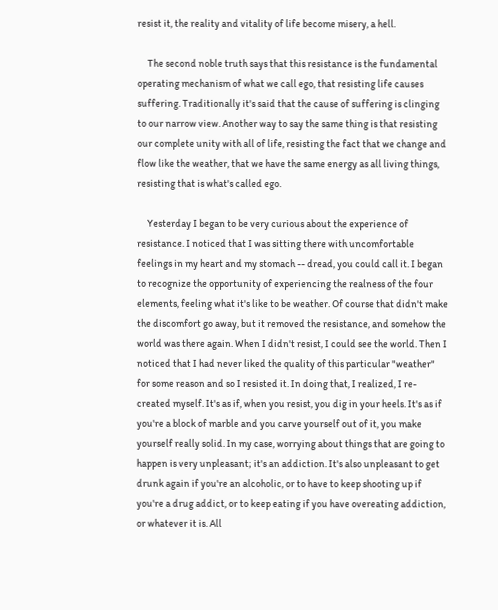resist it, the reality and vitality of life become misery, a hell.

     The second noble truth says that this resistance is the fundamental operating mechanism of what we call ego, that resisting life causes suffering. Traditionally it's said that the cause of suffering is clinging to our narrow view. Another way to say the same thing is that resisting our complete unity with all of life, resisting the fact that we change and flow like the weather, that we have the same energy as all living things, resisting that is what's called ego.

     Yesterday I began to be very curious about the experience of resistance. I noticed that I was sitting there with uncomfortable feelings in my heart and my stomach -- dread, you could call it. I began to recognize the opportunity of experiencing the realness of the four elements, feeling what it's like to be weather. Of course that didn't make the discomfort go away, but it removed the resistance, and somehow the world was there again. When I didn't resist, I could see the world. Then I noticed that I had never liked the quality of this particular "weather" for some reason and so I resisted it. In doing that, I realized, I re-created myself. It's as if, when you resist, you dig in your heels. It's as if you're a block of marble and you carve yourself out of it, you make yourself really solid. In my case, worrying about things that are going to happen is very unpleasant; it's an addiction. It's also unpleasant to get drunk again if you're an alcoholic, or to have to keep shooting up if you're a drug addict, or to keep eating if you have overeating addiction, or whatever it is. All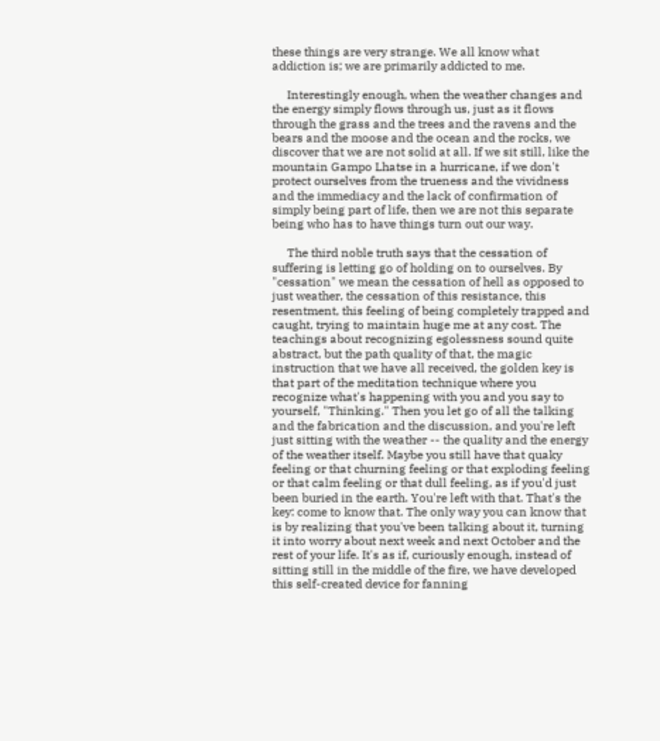these things are very strange. We all know what addiction is; we are primarily addicted to me.

     Interestingly enough, when the weather changes and the energy simply flows through us, just as it flows through the grass and the trees and the ravens and the bears and the moose and the ocean and the rocks, we discover that we are not solid at all. If we sit still, like the mountain Gampo Lhatse in a hurricane, if we don't protect ourselves from the trueness and the vividness and the immediacy and the lack of confirmation of simply being part of life, then we are not this separate being who has to have things turn out our way.

     The third noble truth says that the cessation of suffering is letting go of holding on to ourselves. By "cessation" we mean the cessation of hell as opposed to just weather, the cessation of this resistance, this resentment, this feeling of being completely trapped and caught, trying to maintain huge me at any cost. The teachings about recognizing egolessness sound quite abstract, but the path quality of that, the magic instruction that we have all received, the golden key is that part of the meditation technique where you recognize what's happening with you and you say to yourself, "Thinking." Then you let go of all the talking and the fabrication and the discussion, and you're left just sitting with the weather -- the quality and the energy of the weather itself. Maybe you still have that quaky feeling or that churning feeling or that exploding feeling or that calm feeling or that dull feeling, as if you'd just been buried in the earth. You're left with that. That's the key: come to know that. The only way you can know that is by realizing that you've been talking about it, turning it into worry about next week and next October and the rest of your life. It's as if, curiously enough, instead of sitting still in the middle of the fire, we have developed this self-created device for fanning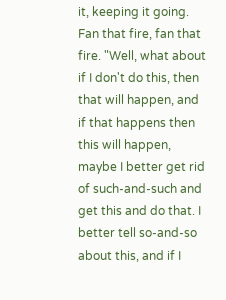it, keeping it going. Fan that fire, fan that fire. "Well, what about if I don't do this, then that will happen, and if that happens then this will happen, maybe I better get rid of such-and-such and get this and do that. I better tell so-and-so about this, and if I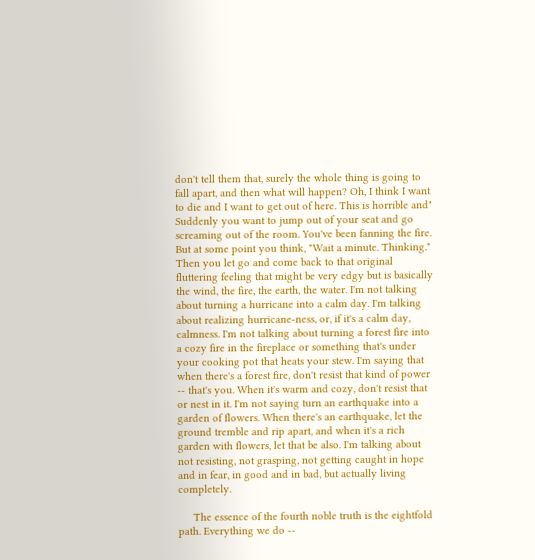don't tell them that, surely the whole thing is going to fall apart, and then what will happen? Oh, I think I want to die and I want to get out of here. This is horrible and" Suddenly you want to jump out of your seat and go screaming out of the room. You've been fanning the fire. But at some point you think, "Wait a minute. Thinking." Then you let go and come back to that original fluttering feeling that might be very edgy but is basically the wind, the fire, the earth, the water. I'm not talking about turning a hurricane into a calm day. I'm talking about realizing hurricane-ness, or, if it's a calm day, calmness. I'm not talking about turning a forest fire into a cozy fire in the fireplace or something that's under your cooking pot that heats your stew. I'm saying that when there's a forest fire, don't resist that kind of power -- that's you. When it's warm and cozy, don't resist that or nest in it. I'm not saying turn an earthquake into a garden of flowers. When there's an earthquake, let the ground tremble and rip apart, and when it's a rich garden with flowers, let that be also. I'm talking about not resisting, not grasping, not getting caught in hope and in fear, in good and in bad, but actually living completely.

     The essence of the fourth noble truth is the eightfold path. Everything we do --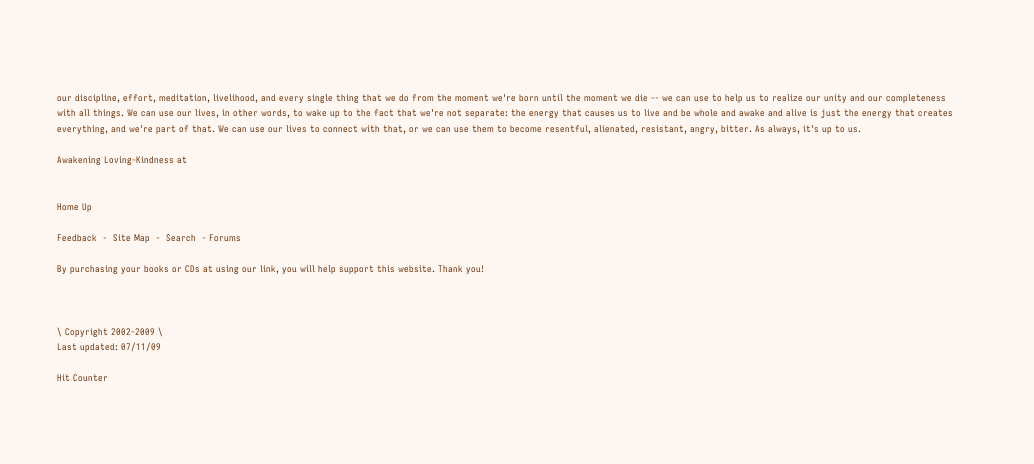our discipline, effort, meditation, livelihood, and every single thing that we do from the moment we're born until the moment we die -- we can use to help us to realize our unity and our completeness with all things. We can use our lives, in other words, to wake up to the fact that we're not separate: the energy that causes us to live and be whole and awake and alive is just the energy that creates everything, and we're part of that. We can use our lives to connect with that, or we can use them to become resentful, alienated, resistant, angry, bitter. As always, it's up to us.

Awakening Loving-Kindness at


Home Up

Feedback  -  Site Map  -  Search  - Forums

By purchasing your books or CDs at using our link, you will help support this website. Thank you!



\ Copyright 2002-2009 \
Last updated: 07/11/09

Hit Counter